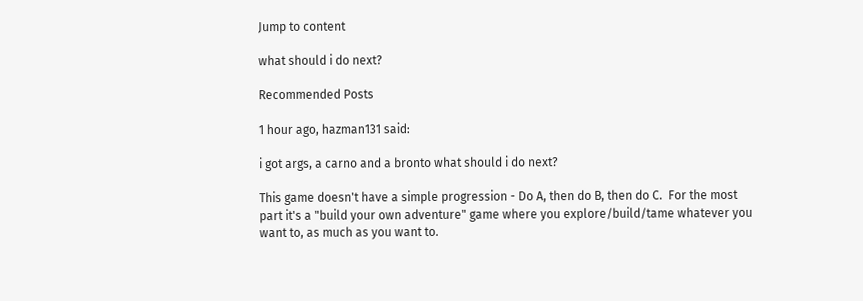Jump to content

what should i do next?

Recommended Posts

1 hour ago, hazman131 said:

i got args, a carno and a bronto what should i do next?

This game doesn't have a simple progression - Do A, then do B, then do C.  For the most part it's a "build your own adventure" game where you explore/build/tame whatever you want to, as much as you want to.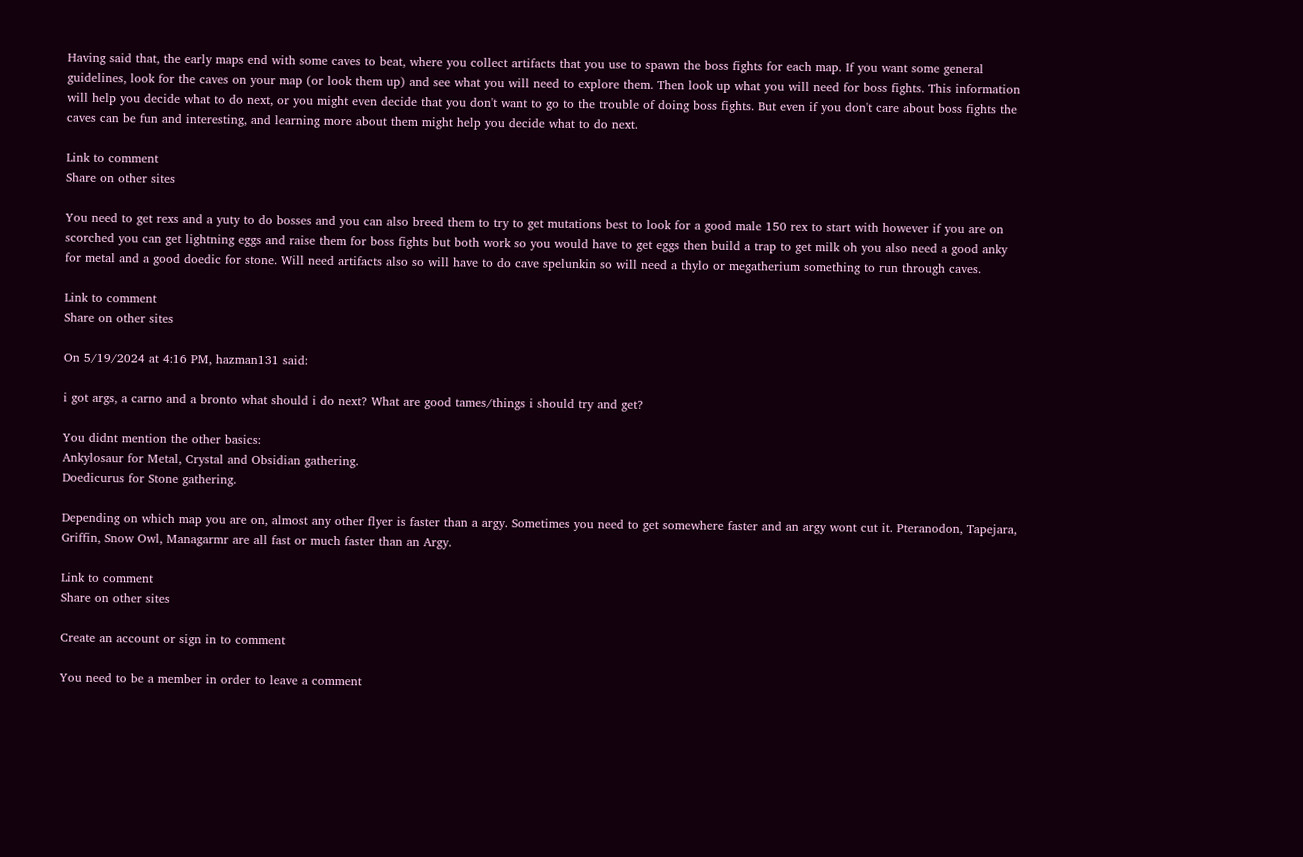Having said that, the early maps end with some caves to beat, where you collect artifacts that you use to spawn the boss fights for each map. If you want some general guidelines, look for the caves on your map (or look them up) and see what you will need to explore them. Then look up what you will need for boss fights. This information will help you decide what to do next, or you might even decide that you don't want to go to the trouble of doing boss fights. But even if you don't care about boss fights the caves can be fun and interesting, and learning more about them might help you decide what to do next.

Link to comment
Share on other sites

You need to get rexs and a yuty to do bosses and you can also breed them to try to get mutations best to look for a good male 150 rex to start with however if you are on scorched you can get lightning eggs and raise them for boss fights but both work so you would have to get eggs then build a trap to get milk oh you also need a good anky for metal and a good doedic for stone. Will need artifacts also so will have to do cave spelunkin so will need a thylo or megatherium something to run through caves.

Link to comment
Share on other sites

On 5/19/2024 at 4:16 PM, hazman131 said:

i got args, a carno and a bronto what should i do next? What are good tames/things i should try and get?

You didnt mention the other basics:
Ankylosaur for Metal, Crystal and Obsidian gathering.
Doedicurus for Stone gathering.

Depending on which map you are on, almost any other flyer is faster than a argy. Sometimes you need to get somewhere faster and an argy wont cut it. Pteranodon, Tapejara, Griffin, Snow Owl, Managarmr are all fast or much faster than an Argy.

Link to comment
Share on other sites

Create an account or sign in to comment

You need to be a member in order to leave a comment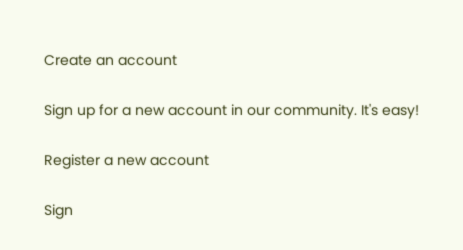Create an account

Sign up for a new account in our community. It's easy!

Register a new account

Sign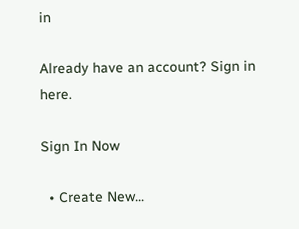in

Already have an account? Sign in here.

Sign In Now

  • Create New...